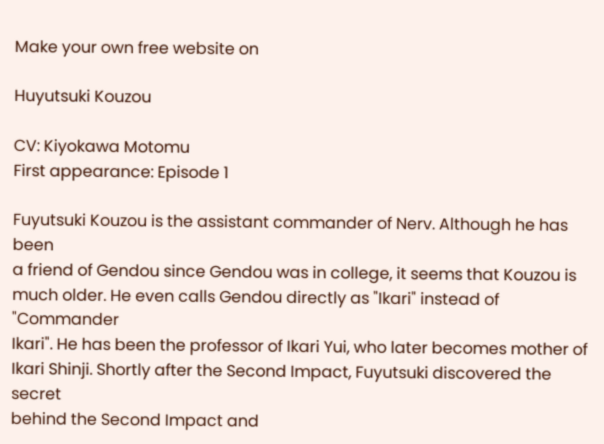Make your own free website on

Huyutsuki Kouzou

CV: Kiyokawa Motomu
First appearance: Episode 1

Fuyutsuki Kouzou is the assistant commander of Nerv. Although he has been
a friend of Gendou since Gendou was in college, it seems that Kouzou is
much older. He even calls Gendou directly as "Ikari" instead of "Commander
Ikari". He has been the professor of Ikari Yui, who later becomes mother of
Ikari Shinji. Shortly after the Second Impact, Fuyutsuki discovered the secret
behind the Second Impact and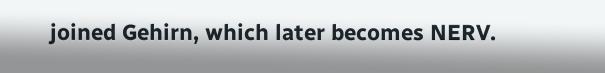joined Gehirn, which later becomes NERV.